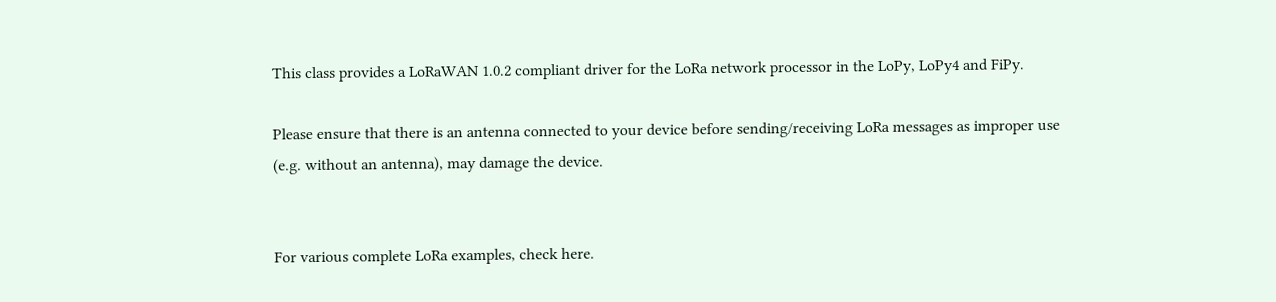This class provides a LoRaWAN 1.0.2 compliant driver for the LoRa network processor in the LoPy, LoPy4 and FiPy.

Please ensure that there is an antenna connected to your device before sending/receiving LoRa messages as improper use (e.g. without an antenna), may damage the device.


For various complete LoRa examples, check here.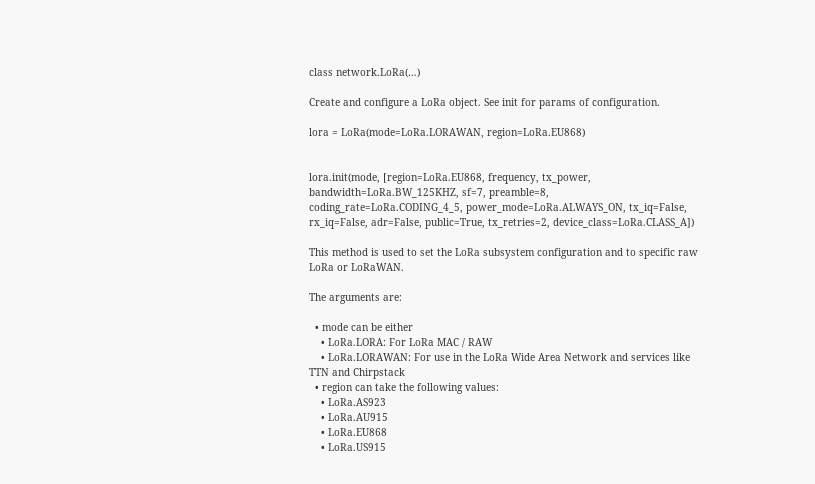class network.LoRa(…)

Create and configure a LoRa object. See init for params of configuration.

lora = LoRa(mode=LoRa.LORAWAN, region=LoRa.EU868)


lora.init(mode, [region=LoRa.EU868, frequency, tx_power, bandwidth=LoRa.BW_125KHZ, sf=7, preamble=8, coding_rate=LoRa.CODING_4_5, power_mode=LoRa.ALWAYS_ON, tx_iq=False, rx_iq=False, adr=False, public=True, tx_retries=2, device_class=LoRa.CLASS_A])

This method is used to set the LoRa subsystem configuration and to specific raw LoRa or LoRaWAN.

The arguments are:

  • mode can be either
    • LoRa.LORA: For LoRa MAC / RAW
    • LoRa.LORAWAN: For use in the LoRa Wide Area Network and services like TTN and Chirpstack
  • region can take the following values:
    • LoRa.AS923
    • LoRa.AU915
    • LoRa.EU868
    • LoRa.US915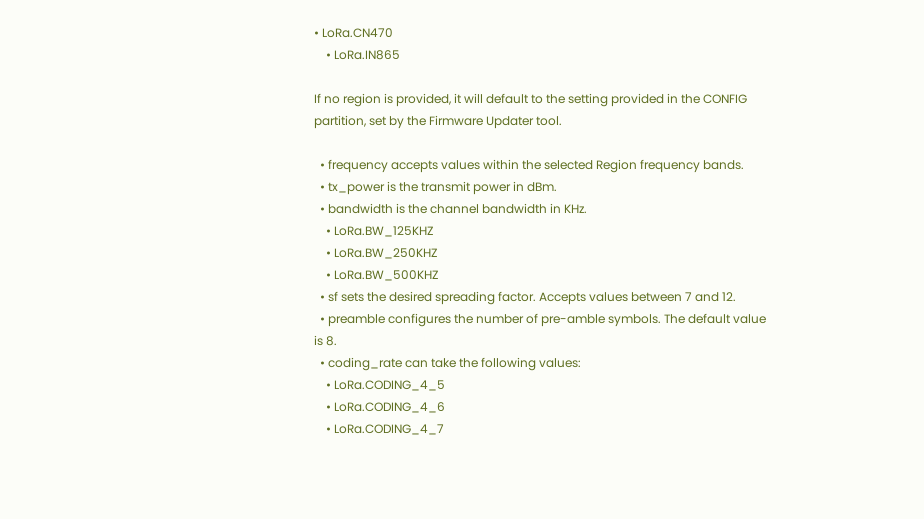• LoRa.CN470
    • LoRa.IN865

If no region is provided, it will default to the setting provided in the CONFIG partition, set by the Firmware Updater tool.

  • frequency accepts values within the selected Region frequency bands.
  • tx_power is the transmit power in dBm.
  • bandwidth is the channel bandwidth in KHz.
    • LoRa.BW_125KHZ
    • LoRa.BW_250KHZ
    • LoRa.BW_500KHZ
  • sf sets the desired spreading factor. Accepts values between 7 and 12.
  • preamble configures the number of pre-amble symbols. The default value is 8.
  • coding_rate can take the following values:
    • LoRa.CODING_4_5
    • LoRa.CODING_4_6
    • LoRa.CODING_4_7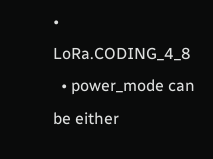• LoRa.CODING_4_8
  • power_mode can be either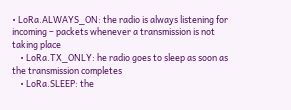• LoRa.ALWAYS_ON: the radio is always listening for incoming – packets whenever a transmission is not taking place
    • LoRa.TX_ONLY: he radio goes to sleep as soon as the transmission completes
    • LoRa.SLEEP: the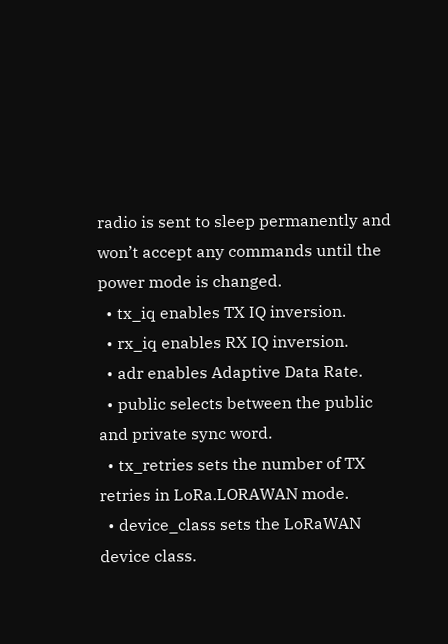radio is sent to sleep permanently and won’t accept any commands until the power mode is changed.
  • tx_iq enables TX IQ inversion.
  • rx_iq enables RX IQ inversion.
  • adr enables Adaptive Data Rate.
  • public selects between the public and private sync word.
  • tx_retries sets the number of TX retries in LoRa.LORAWAN mode.
  • device_class sets the LoRaWAN device class.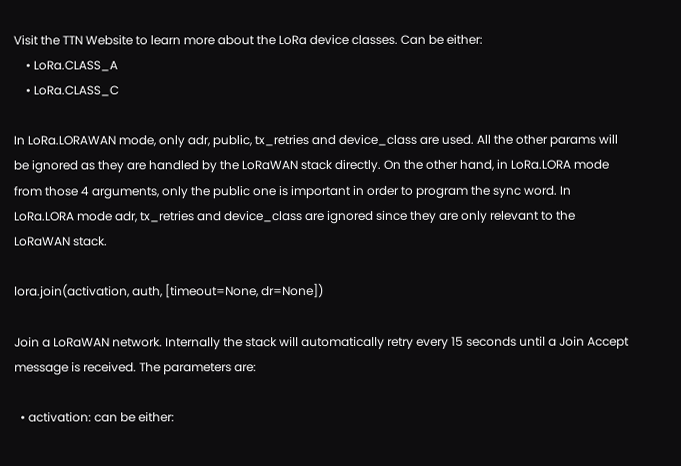Visit the TTN Website to learn more about the LoRa device classes. Can be either:
    • LoRa.CLASS_A
    • LoRa.CLASS_C

In LoRa.LORAWAN mode, only adr, public, tx_retries and device_class are used. All the other params will be ignored as they are handled by the LoRaWAN stack directly. On the other hand, in LoRa.LORA mode from those 4 arguments, only the public one is important in order to program the sync word. In LoRa.LORA mode adr, tx_retries and device_class are ignored since they are only relevant to the LoRaWAN stack.

lora.join(activation, auth, [timeout=None, dr=None])

Join a LoRaWAN network. Internally the stack will automatically retry every 15 seconds until a Join Accept message is received. The parameters are:

  • activation: can be either: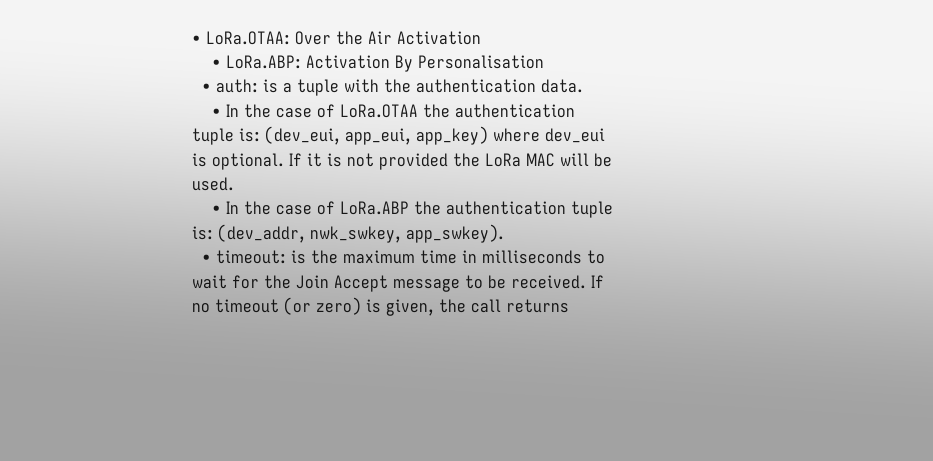• LoRa.OTAA: Over the Air Activation
    • LoRa.ABP: Activation By Personalisation
  • auth: is a tuple with the authentication data.
    • In the case of LoRa.OTAA the authentication tuple is: (dev_eui, app_eui, app_key) where dev_eui is optional. If it is not provided the LoRa MAC will be used.
    • In the case of LoRa.ABP the authentication tuple is: (dev_addr, nwk_swkey, app_swkey).
  • timeout: is the maximum time in milliseconds to wait for the Join Accept message to be received. If no timeout (or zero) is given, the call returns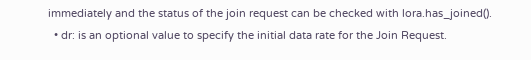immediately and the status of the join request can be checked with lora.has_joined().
  • dr: is an optional value to specify the initial data rate for the Join Request.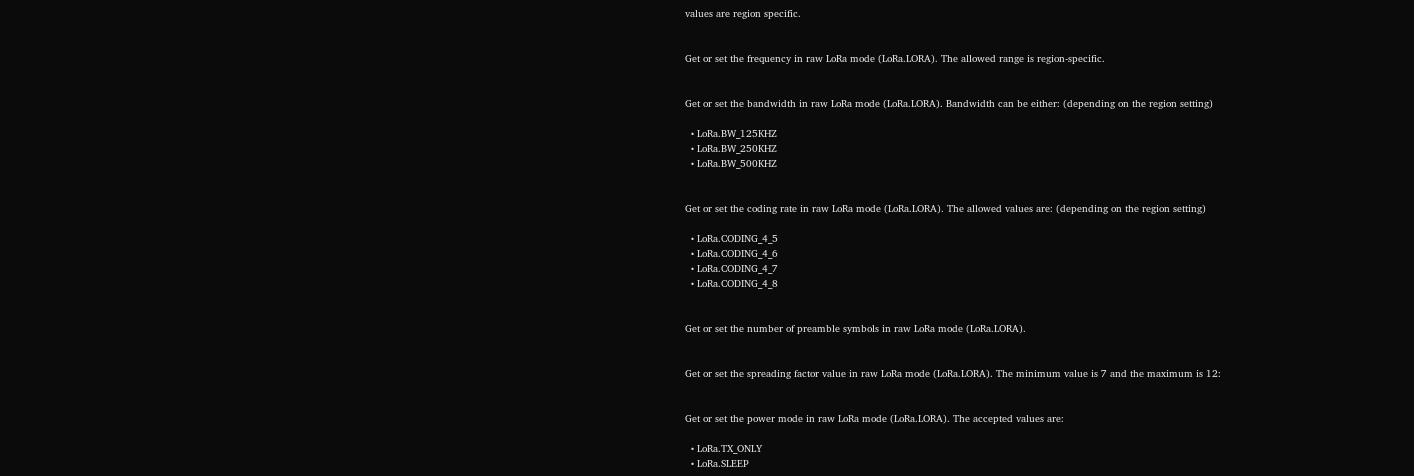values are region specific.


Get or set the frequency in raw LoRa mode (LoRa.LORA). The allowed range is region-specific.


Get or set the bandwidth in raw LoRa mode (LoRa.LORA). Bandwidth can be either: (depending on the region setting)

  • LoRa.BW_125KHZ
  • LoRa.BW_250KHZ
  • LoRa.BW_500KHZ


Get or set the coding rate in raw LoRa mode (LoRa.LORA). The allowed values are: (depending on the region setting)

  • LoRa.CODING_4_5
  • LoRa.CODING_4_6
  • LoRa.CODING_4_7
  • LoRa.CODING_4_8


Get or set the number of preamble symbols in raw LoRa mode (LoRa.LORA).


Get or set the spreading factor value in raw LoRa mode (LoRa.LORA). The minimum value is 7 and the maximum is 12:


Get or set the power mode in raw LoRa mode (LoRa.LORA). The accepted values are:

  • LoRa.TX_ONLY
  • LoRa.SLEEP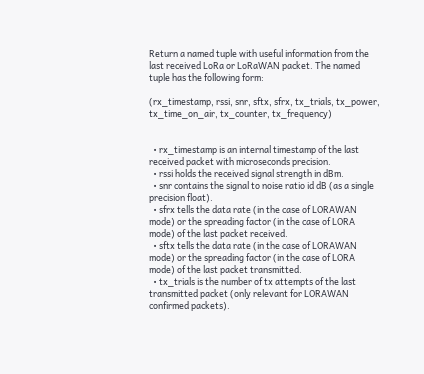Return a named tuple with useful information from the last received LoRa or LoRaWAN packet. The named tuple has the following form:

(rx_timestamp, rssi, snr, sftx, sfrx, tx_trials, tx_power, tx_time_on_air, tx_counter, tx_frequency)


  • rx_timestamp is an internal timestamp of the last received packet with microseconds precision.
  • rssi holds the received signal strength in dBm.
  • snr contains the signal to noise ratio id dB (as a single precision float).
  • sfrx tells the data rate (in the case of LORAWAN mode) or the spreading factor (in the case of LORA mode) of the last packet received.
  • sftx tells the data rate (in the case of LORAWAN mode) or the spreading factor (in the case of LORA mode) of the last packet transmitted.
  • tx_trials is the number of tx attempts of the last transmitted packet (only relevant for LORAWAN confirmed packets).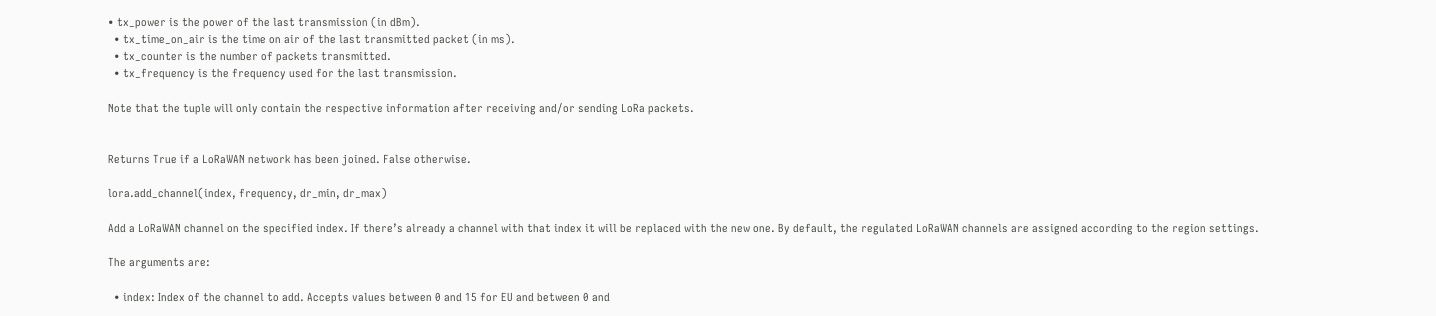• tx_power is the power of the last transmission (in dBm).
  • tx_time_on_air is the time on air of the last transmitted packet (in ms).
  • tx_counter is the number of packets transmitted.
  • tx_frequency is the frequency used for the last transmission.

Note that the tuple will only contain the respective information after receiving and/or sending LoRa packets.


Returns True if a LoRaWAN network has been joined. False otherwise.

lora.add_channel(index, frequency, dr_min, dr_max)

Add a LoRaWAN channel on the specified index. If there’s already a channel with that index it will be replaced with the new one. By default, the regulated LoRaWAN channels are assigned according to the region settings.

The arguments are:

  • index: Index of the channel to add. Accepts values between 0 and 15 for EU and between 0 and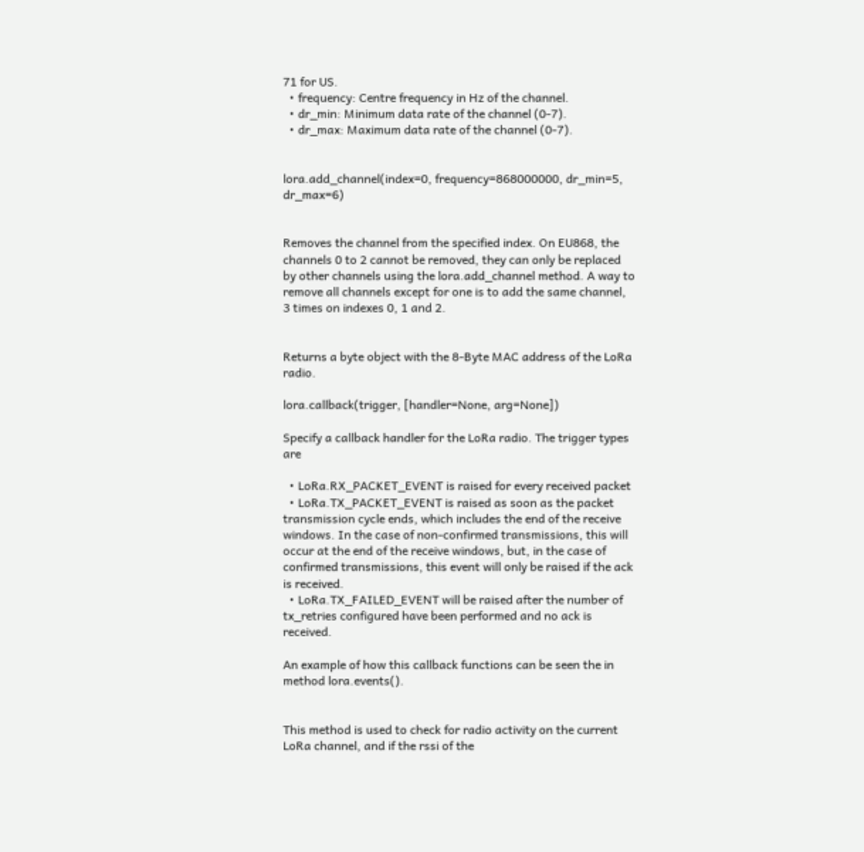71 for US.
  • frequency: Centre frequency in Hz of the channel.
  • dr_min: Minimum data rate of the channel (0-7).
  • dr_max: Maximum data rate of the channel (0-7).


lora.add_channel(index=0, frequency=868000000, dr_min=5, dr_max=6)


Removes the channel from the specified index. On EU868, the channels 0 to 2 cannot be removed, they can only be replaced by other channels using the lora.add_channel method. A way to remove all channels except for one is to add the same channel, 3 times on indexes 0, 1 and 2.


Returns a byte object with the 8-Byte MAC address of the LoRa radio.

lora.callback(trigger, [handler=None, arg=None])

Specify a callback handler for the LoRa radio. The trigger types are

  • LoRa.RX_PACKET_EVENT is raised for every received packet
  • LoRa.TX_PACKET_EVENT is raised as soon as the packet transmission cycle ends, which includes the end of the receive windows. In the case of non-confirmed transmissions, this will occur at the end of the receive windows, but, in the case of confirmed transmissions, this event will only be raised if the ack is received.
  • LoRa.TX_FAILED_EVENT will be raised after the number of tx_retries configured have been performed and no ack is received.

An example of how this callback functions can be seen the in method lora.events().


This method is used to check for radio activity on the current LoRa channel, and if the rssi of the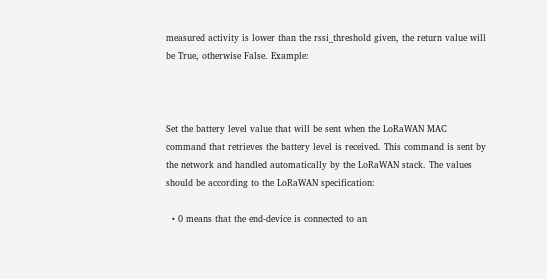measured activity is lower than the rssi_threshold given, the return value will be True, otherwise False. Example:



Set the battery level value that will be sent when the LoRaWAN MAC command that retrieves the battery level is received. This command is sent by the network and handled automatically by the LoRaWAN stack. The values should be according to the LoRaWAN specification:

  • 0 means that the end-device is connected to an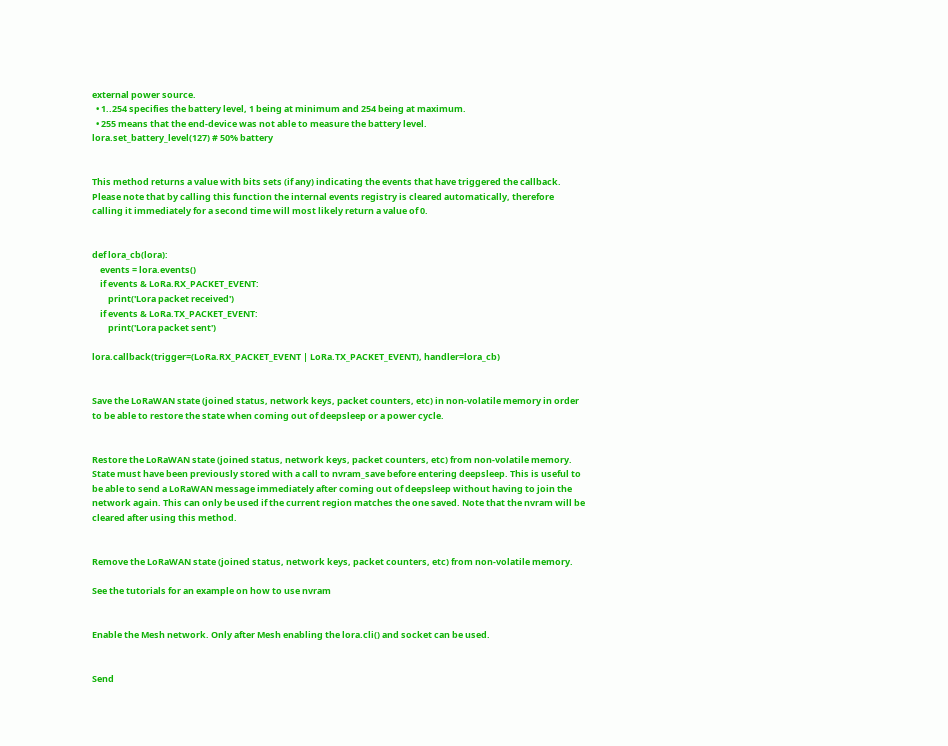external power source.
  • 1..254 specifies the battery level, 1 being at minimum and 254 being at maximum.
  • 255 means that the end-device was not able to measure the battery level.
lora.set_battery_level(127) # 50% battery


This method returns a value with bits sets (if any) indicating the events that have triggered the callback. Please note that by calling this function the internal events registry is cleared automatically, therefore calling it immediately for a second time will most likely return a value of 0.


def lora_cb(lora):
    events = lora.events()
    if events & LoRa.RX_PACKET_EVENT:
        print('Lora packet received')
    if events & LoRa.TX_PACKET_EVENT:
        print('Lora packet sent')

lora.callback(trigger=(LoRa.RX_PACKET_EVENT | LoRa.TX_PACKET_EVENT), handler=lora_cb)


Save the LoRaWAN state (joined status, network keys, packet counters, etc) in non-volatile memory in order to be able to restore the state when coming out of deepsleep or a power cycle.


Restore the LoRaWAN state (joined status, network keys, packet counters, etc) from non-volatile memory. State must have been previously stored with a call to nvram_save before entering deepsleep. This is useful to be able to send a LoRaWAN message immediately after coming out of deepsleep without having to join the network again. This can only be used if the current region matches the one saved. Note that the nvram will be cleared after using this method.


Remove the LoRaWAN state (joined status, network keys, packet counters, etc) from non-volatile memory.

See the tutorials for an example on how to use nvram


Enable the Mesh network. Only after Mesh enabling the lora.cli() and socket can be used.


Send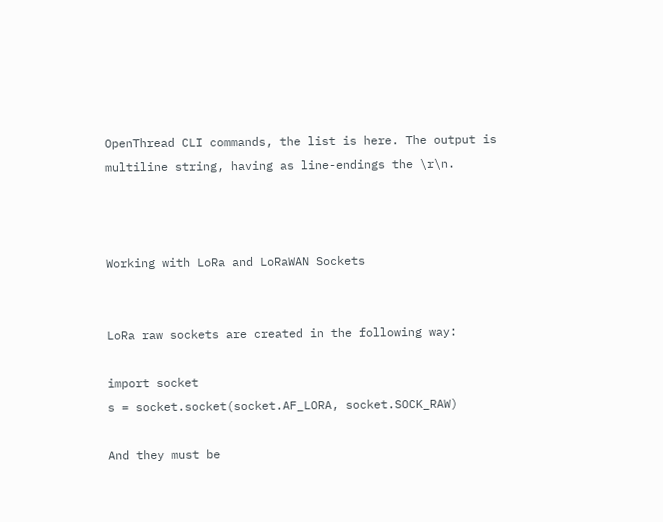OpenThread CLI commands, the list is here. The output is multiline string, having as line-endings the \r\n.



Working with LoRa and LoRaWAN Sockets


LoRa raw sockets are created in the following way:

import socket
s = socket.socket(socket.AF_LORA, socket.SOCK_RAW)

And they must be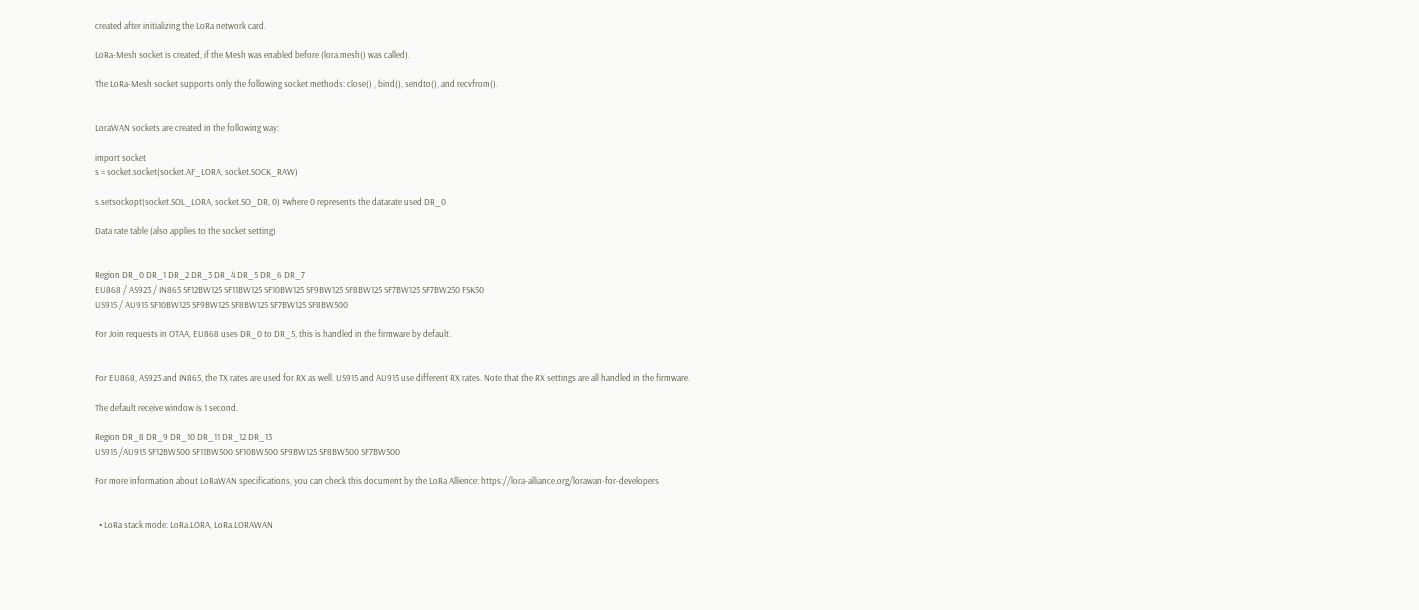created after initializing the LoRa network card.

LoRa-Mesh socket is created, if the Mesh was enabled before (lora.mesh() was called).

The LoRa-Mesh socket supports only the following socket methods: close() , bind(), sendto(), and recvfrom().


LoraWAN sockets are created in the following way:

import socket
s = socket.socket(socket.AF_LORA, socket.SOCK_RAW)

s.setsockopt(socket.SOL_LORA, socket.SO_DR, 0) #where 0 represents the datarate used DR_0

Data rate table (also applies to the socket setting)


Region DR_0 DR_1 DR_2 DR_3 DR_4 DR_5 DR_6 DR_7
EU868 / AS923 / IN865 SF12BW125 SF11BW125 SF10BW125 SF9BW125 SF8BW125 SF7BW125 SF7BW250 FSK50
US915 / AU915 SF10BW125 SF9BW125 SF8BW125 SF7BW125 SF8BW500

For Join requests in OTAA, EU868 uses DR_0 to DR_5, this is handled in the firmware by default.


For EU868, AS923 and IN865, the TX rates are used for RX as well. US915 and AU915 use different RX rates. Note that the RX settings are all handled in the firmware.

The default receive window is 1 second.

Region DR_8 DR_9 DR_10 DR_11 DR_12 DR_13
US915 /AU915 SF12BW500 SF11BW500 SF10BW500 SF9BW125 SF8BW500 SF7BW500

For more information about LoRaWAN specifications, you can check this document by the LoRa Allience: https://lora-alliance.org/lorawan-for-developers


  • LoRa stack mode: LoRa.LORA, LoRa.LORAWAN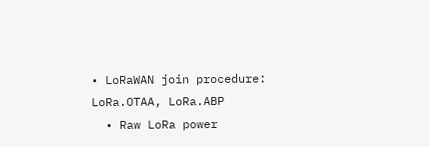• LoRaWAN join procedure: LoRa.OTAA, LoRa.ABP
  • Raw LoRa power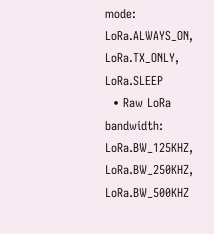mode: LoRa.ALWAYS_ON, LoRa.TX_ONLY, LoRa.SLEEP
  • Raw LoRa bandwidth: LoRa.BW_125KHZ, LoRa.BW_250KHZ, LoRa.BW_500KHZ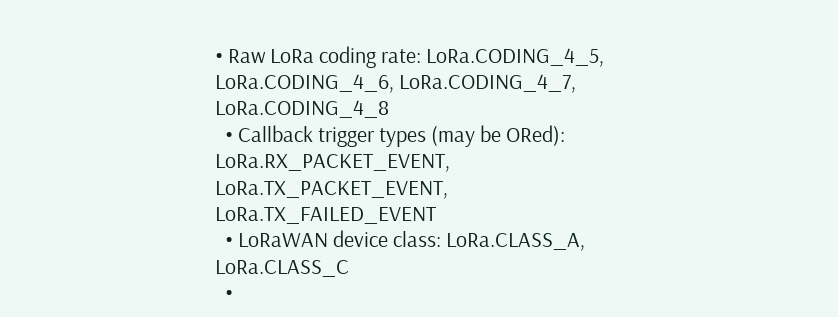• Raw LoRa coding rate: LoRa.CODING_4_5, LoRa.CODING_4_6, LoRa.CODING_4_7, LoRa.CODING_4_8
  • Callback trigger types (may be ORed): LoRa.RX_PACKET_EVENT, LoRa.TX_PACKET_EVENT, LoRa.TX_FAILED_EVENT
  • LoRaWAN device class: LoRa.CLASS_A, LoRa.CLASS_C
  •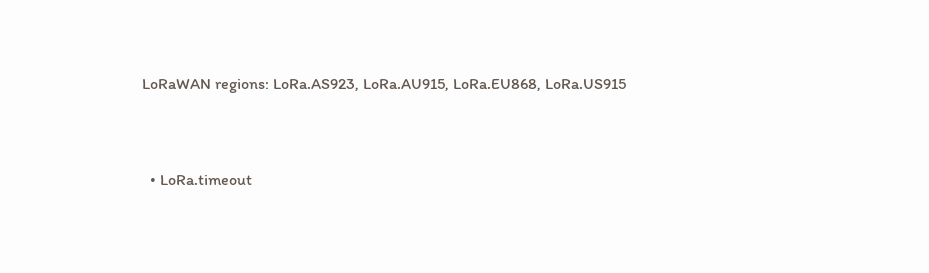LoRaWAN regions: LoRa.AS923, LoRa.AU915, LoRa.EU868, LoRa.US915


  • LoRa.timeout